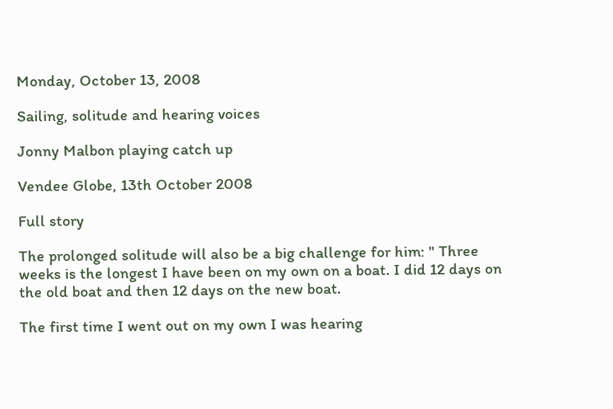Monday, October 13, 2008

Sailing, solitude and hearing voices

Jonny Malbon playing catch up

Vendee Globe, 13th October 2008

Full story

The prolonged solitude will also be a big challenge for him: " Three weeks is the longest I have been on my own on a boat. I did 12 days on the old boat and then 12 days on the new boat.

The first time I went out on my own I was hearing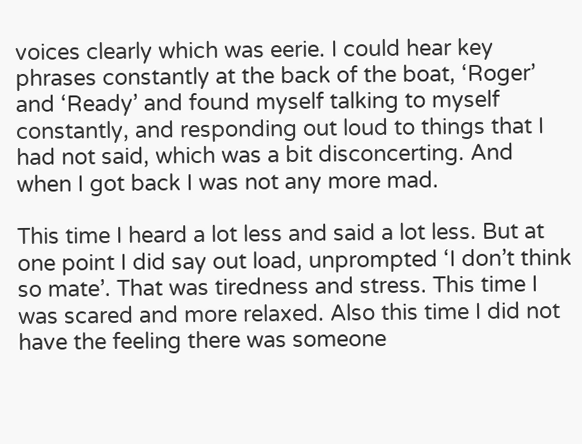voices clearly which was eerie. I could hear key phrases constantly at the back of the boat, ‘Roger’ and ‘Ready’ and found myself talking to myself constantly, and responding out loud to things that I had not said, which was a bit disconcerting. And when I got back I was not any more mad.

This time I heard a lot less and said a lot less. But at one point I did say out load, unprompted ‘I don’t think so mate’. That was tiredness and stress. This time I was scared and more relaxed. Also this time I did not have the feeling there was someone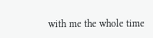with me the whole time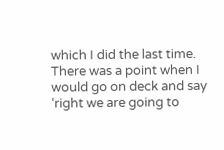which I did the last time. There was a point when I would go on deck and say ‘right we are going to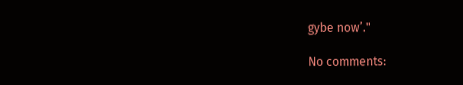gybe now’."

No comments: